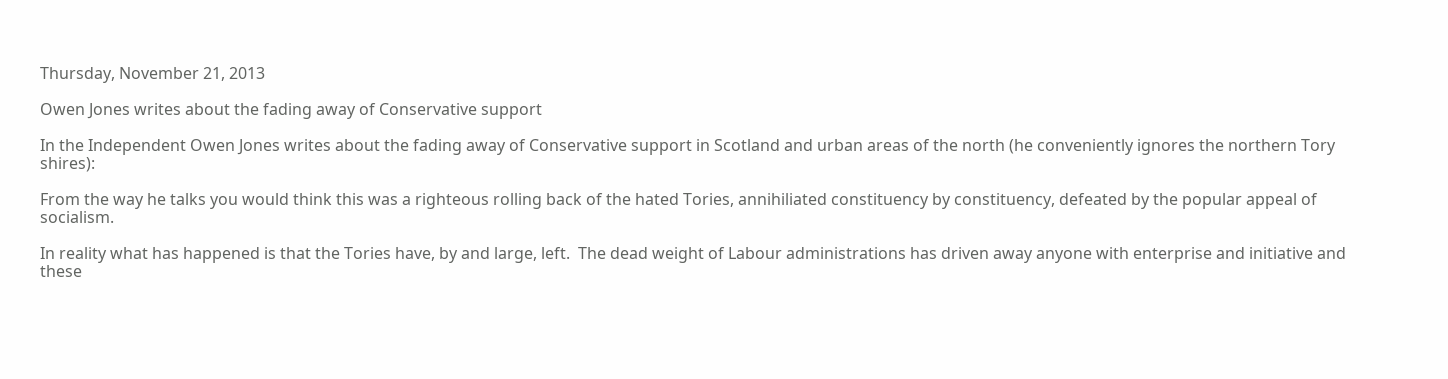Thursday, November 21, 2013

Owen Jones writes about the fading away of Conservative support

In the Independent Owen Jones writes about the fading away of Conservative support in Scotland and urban areas of the north (he conveniently ignores the northern Tory shires):

From the way he talks you would think this was a righteous rolling back of the hated Tories, annihiliated constituency by constituency, defeated by the popular appeal of socialism.

In reality what has happened is that the Tories have, by and large, left.  The dead weight of Labour administrations has driven away anyone with enterprise and initiative and these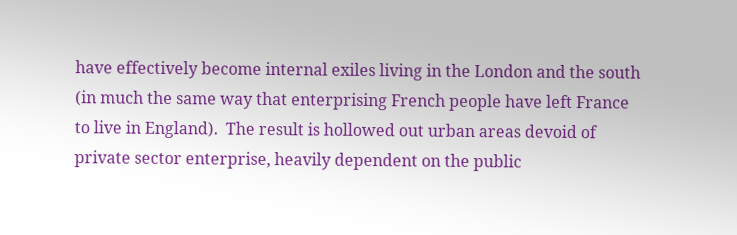have effectively become internal exiles living in the London and the south (in much the same way that enterprising French people have left France to live in England).  The result is hollowed out urban areas devoid of private sector enterprise, heavily dependent on the public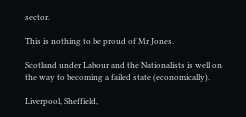sector.

This is nothing to be proud of Mr Jones.

Scotland under Labour and the Nationalists is well on the way to becoming a failed state (economically).

Liverpool, Sheffield,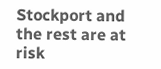Stockport and the rest are at risk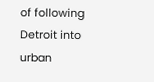of following Detroit into urban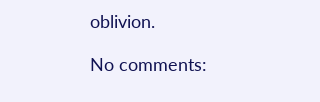oblivion.

No comments: